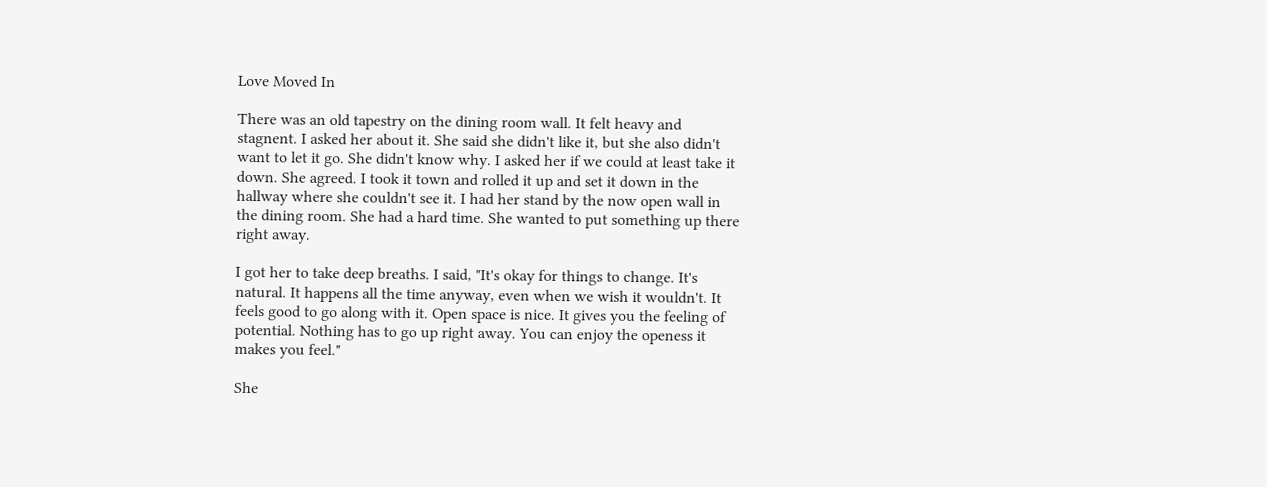Love Moved In

There was an old tapestry on the dining room wall. It felt heavy and stagnent. I asked her about it. She said she didn't like it, but she also didn't want to let it go. She didn't know why. I asked her if we could at least take it down. She agreed. I took it town and rolled it up and set it down in the hallway where she couldn't see it. I had her stand by the now open wall in the dining room. She had a hard time. She wanted to put something up there right away.

I got her to take deep breaths. I said, "It's okay for things to change. It's natural. It happens all the time anyway, even when we wish it wouldn't. It feels good to go along with it. Open space is nice. It gives you the feeling of potential. Nothing has to go up right away. You can enjoy the openess it makes you feel."

She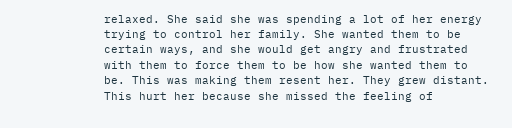relaxed. She said she was spending a lot of her energy trying to control her family. She wanted them to be certain ways, and she would get angry and frustrated with them to force them to be how she wanted them to be. This was making them resent her. They grew distant. This hurt her because she missed the feeling of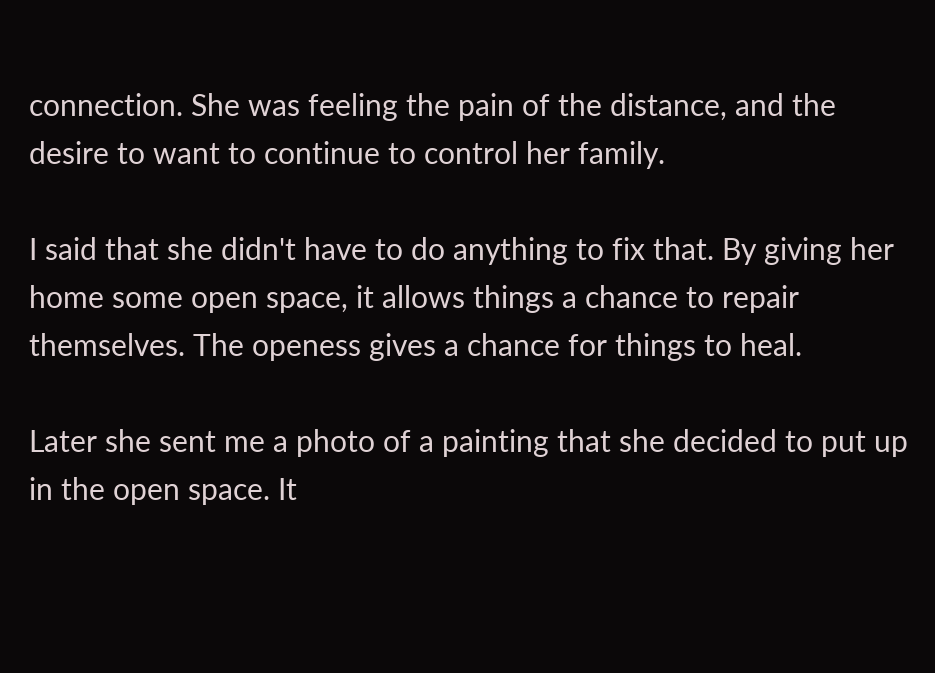connection. She was feeling the pain of the distance, and the desire to want to continue to control her family.

I said that she didn't have to do anything to fix that. By giving her home some open space, it allows things a chance to repair themselves. The openess gives a chance for things to heal.

Later she sent me a photo of a painting that she decided to put up in the open space. It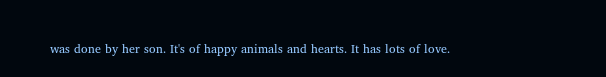was done by her son. It's of happy animals and hearts. It has lots of love.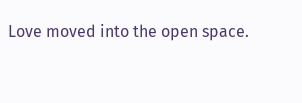Love moved into the open space.